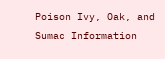Poison Ivy, Oak, and Sumac Information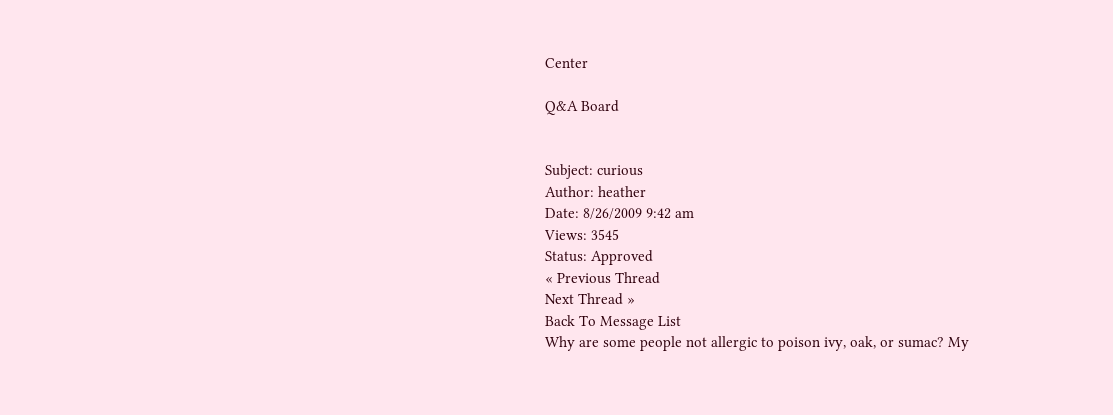Center

Q&A Board


Subject: curious
Author: heather
Date: 8/26/2009 9:42 am
Views: 3545
Status: Approved
« Previous Thread
Next Thread »
Back To Message List
Why are some people not allergic to poison ivy, oak, or sumac? My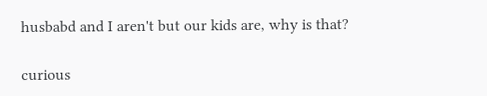husbabd and I aren't but our kids are, why is that?

curious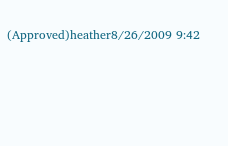(Approved)heather8/26/2009 9:42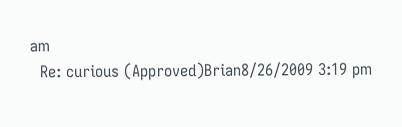am
  Re: curious (Approved)Brian8/26/2009 3:19 pm